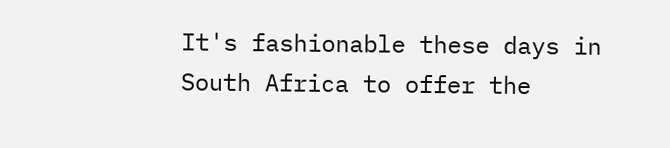It's fashionable these days in South Africa to offer the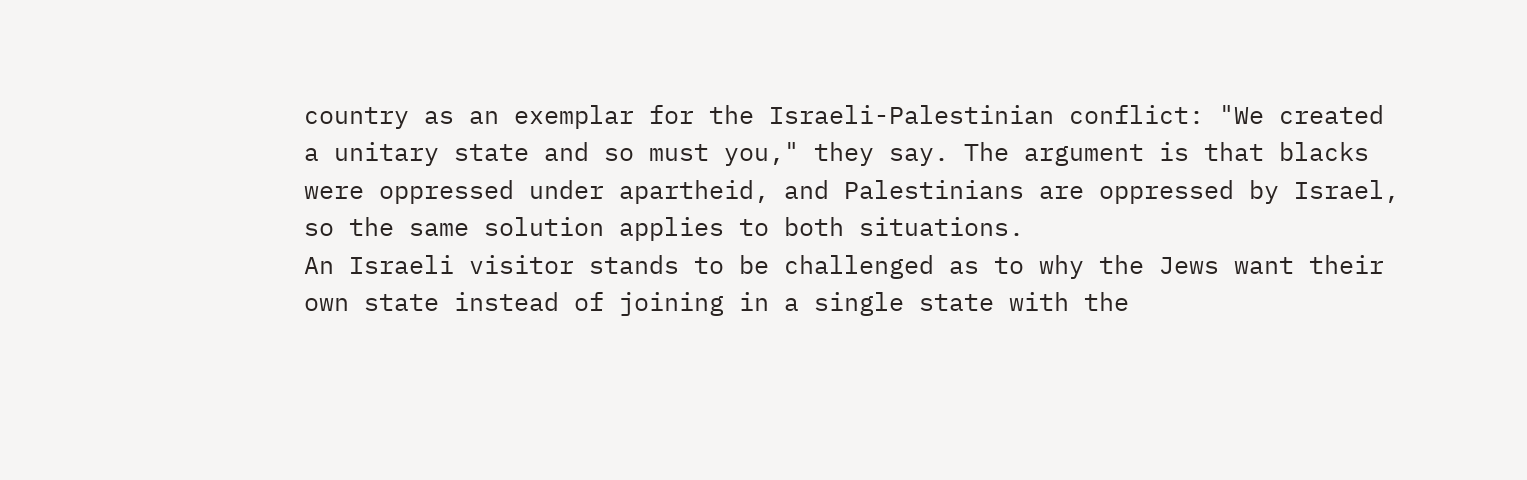country as an exemplar for the Israeli-Palestinian conflict: "We created a unitary state and so must you," they say. The argument is that blacks were oppressed under apartheid, and Palestinians are oppressed by Israel, so the same solution applies to both situations.
An Israeli visitor stands to be challenged as to why the Jews want their own state instead of joining in a single state with the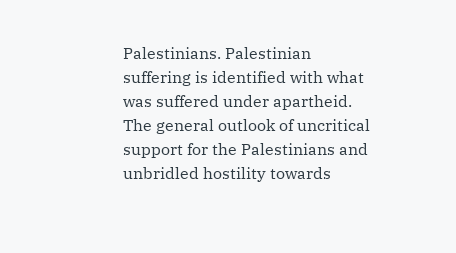Palestinians. Palestinian suffering is identified with what was suffered under apartheid. The general outlook of uncritical support for the Palestinians and unbridled hostility towards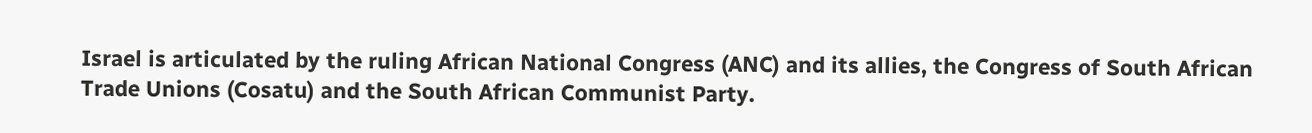Israel is articulated by the ruling African National Congress (ANC) and its allies, the Congress of South African Trade Unions (Cosatu) and the South African Communist Party.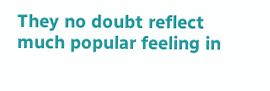They no doubt reflect much popular feeling in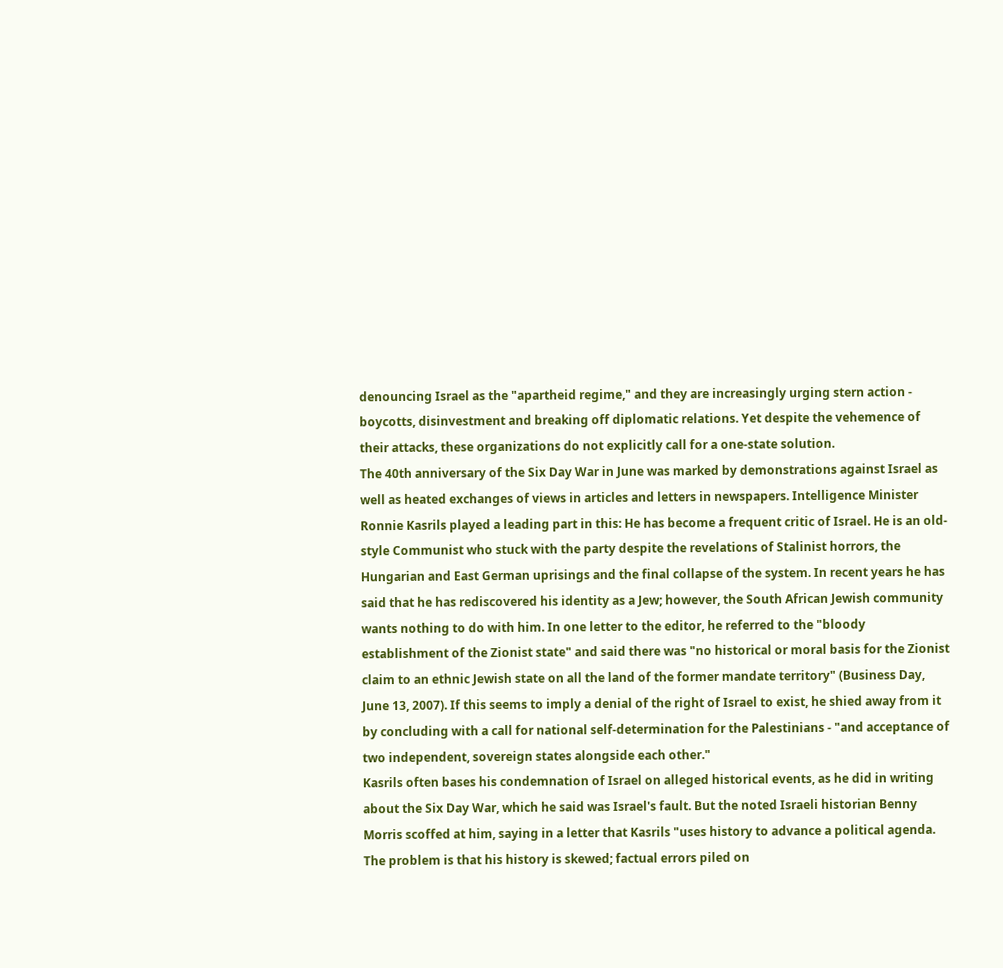denouncing Israel as the "apartheid regime," and they are increasingly urging stern action - boycotts, disinvestment and breaking off diplomatic relations. Yet despite the vehemence of their attacks, these organizations do not explicitly call for a one-state solution.
The 40th anniversary of the Six Day War in June was marked by demonstrations against Israel as well as heated exchanges of views in articles and letters in newspapers. Intelligence Minister Ronnie Kasrils played a leading part in this: He has become a frequent critic of Israel. He is an old-style Communist who stuck with the party despite the revelations of Stalinist horrors, the Hungarian and East German uprisings and the final collapse of the system. In recent years he has said that he has rediscovered his identity as a Jew; however, the South African Jewish community wants nothing to do with him. In one letter to the editor, he referred to the "bloody establishment of the Zionist state" and said there was "no historical or moral basis for the Zionist claim to an ethnic Jewish state on all the land of the former mandate territory" (Business Day, June 13, 2007). If this seems to imply a denial of the right of Israel to exist, he shied away from it by concluding with a call for national self-determination for the Palestinians - "and acceptance of two independent, sovereign states alongside each other."
Kasrils often bases his condemnation of Israel on alleged historical events, as he did in writing about the Six Day War, which he said was Israel's fault. But the noted Israeli historian Benny Morris scoffed at him, saying in a letter that Kasrils "uses history to advance a political agenda. The problem is that his history is skewed; factual errors piled on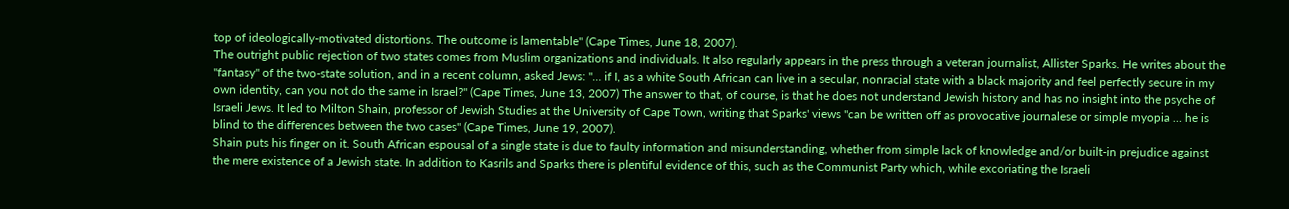top of ideologically-motivated distortions. The outcome is lamentable" (Cape Times, June 18, 2007).
The outright public rejection of two states comes from Muslim organizations and individuals. It also regularly appears in the press through a veteran journalist, Allister Sparks. He writes about the "fantasy" of the two-state solution, and in a recent column, asked Jews: "… if I, as a white South African can live in a secular, nonracial state with a black majority and feel perfectly secure in my own identity, can you not do the same in Israel?" (Cape Times, June 13, 2007) The answer to that, of course, is that he does not understand Jewish history and has no insight into the psyche of Israeli Jews. It led to Milton Shain, professor of Jewish Studies at the University of Cape Town, writing that Sparks' views "can be written off as provocative journalese or simple myopia … he is blind to the differences between the two cases" (Cape Times, June 19, 2007).
Shain puts his finger on it. South African espousal of a single state is due to faulty information and misunderstanding, whether from simple lack of knowledge and/or built-in prejudice against the mere existence of a Jewish state. In addition to Kasrils and Sparks there is plentiful evidence of this, such as the Communist Party which, while excoriating the Israeli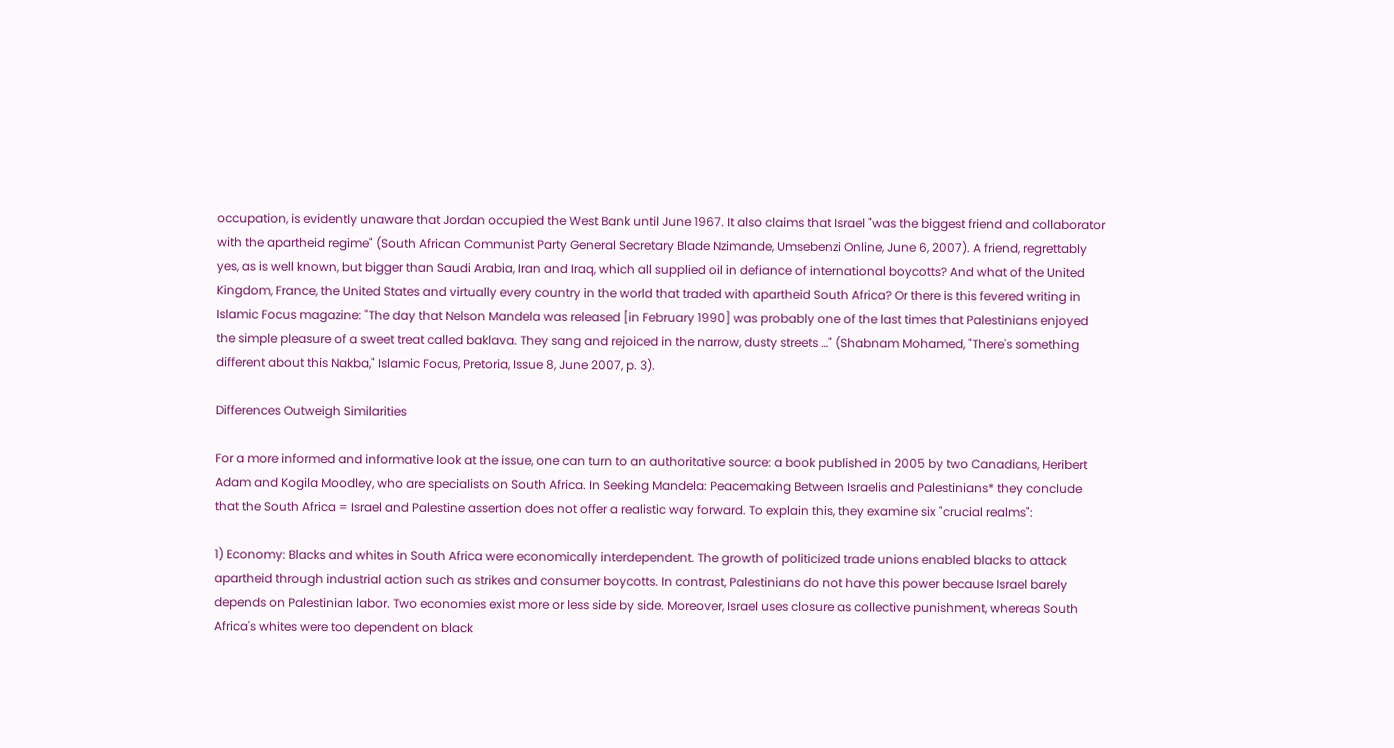occupation, is evidently unaware that Jordan occupied the West Bank until June 1967. It also claims that Israel "was the biggest friend and collaborator with the apartheid regime" (South African Communist Party General Secretary Blade Nzimande, Umsebenzi Online, June 6, 2007). A friend, regrettably yes, as is well known, but bigger than Saudi Arabia, Iran and Iraq, which all supplied oil in defiance of international boycotts? And what of the United Kingdom, France, the United States and virtually every country in the world that traded with apartheid South Africa? Or there is this fevered writing in Islamic Focus magazine: "The day that Nelson Mandela was released [in February 1990] was probably one of the last times that Palestinians enjoyed the simple pleasure of a sweet treat called baklava. They sang and rejoiced in the narrow, dusty streets …" (Shabnam Mohamed, "There's something different about this Nakba," Islamic Focus, Pretoria, Issue 8, June 2007, p. 3).

Differences Outweigh Similarities

For a more informed and informative look at the issue, one can turn to an authoritative source: a book published in 2005 by two Canadians, Heribert Adam and Kogila Moodley, who are specialists on South Africa. In Seeking Mandela: Peacemaking Between Israelis and Palestinians* they conclude that the South Africa = Israel and Palestine assertion does not offer a realistic way forward. To explain this, they examine six "crucial realms":

1) Economy: Blacks and whites in South Africa were economically interdependent. The growth of politicized trade unions enabled blacks to attack apartheid through industrial action such as strikes and consumer boycotts. In contrast, Palestinians do not have this power because Israel barely depends on Palestinian labor. Two economies exist more or less side by side. Moreover, Israel uses closure as collective punishment, whereas South Africa's whites were too dependent on black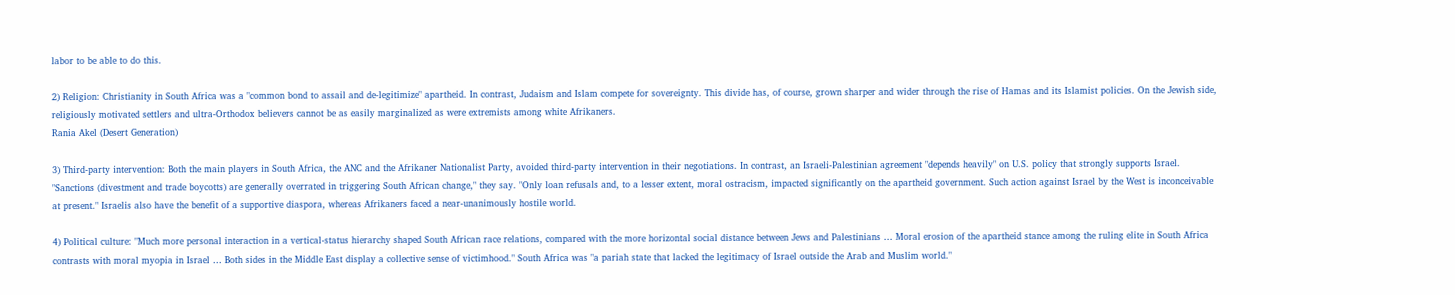labor to be able to do this.

2) Religion: Christianity in South Africa was a "common bond to assail and de-legitimize" apartheid. In contrast, Judaism and Islam compete for sovereignty. This divide has, of course, grown sharper and wider through the rise of Hamas and its Islamist policies. On the Jewish side, religiously motivated settlers and ultra-Orthodox believers cannot be as easily marginalized as were extremists among white Afrikaners.
Rania Akel (Desert Generation)

3) Third-party intervention: Both the main players in South Africa, the ANC and the Afrikaner Nationalist Party, avoided third-party intervention in their negotiations. In contrast, an Israeli-Palestinian agreement "depends heavily" on U.S. policy that strongly supports Israel. "Sanctions (divestment and trade boycotts) are generally overrated in triggering South African change," they say. "Only loan refusals and, to a lesser extent, moral ostracism, impacted significantly on the apartheid government. Such action against Israel by the West is inconceivable at present." Israelis also have the benefit of a supportive diaspora, whereas Afrikaners faced a near-unanimously hostile world.

4) Political culture: "Much more personal interaction in a vertical-status hierarchy shaped South African race relations, compared with the more horizontal social distance between Jews and Palestinians … Moral erosion of the apartheid stance among the ruling elite in South Africa contrasts with moral myopia in Israel … Both sides in the Middle East display a collective sense of victimhood." South Africa was "a pariah state that lacked the legitimacy of Israel outside the Arab and Muslim world."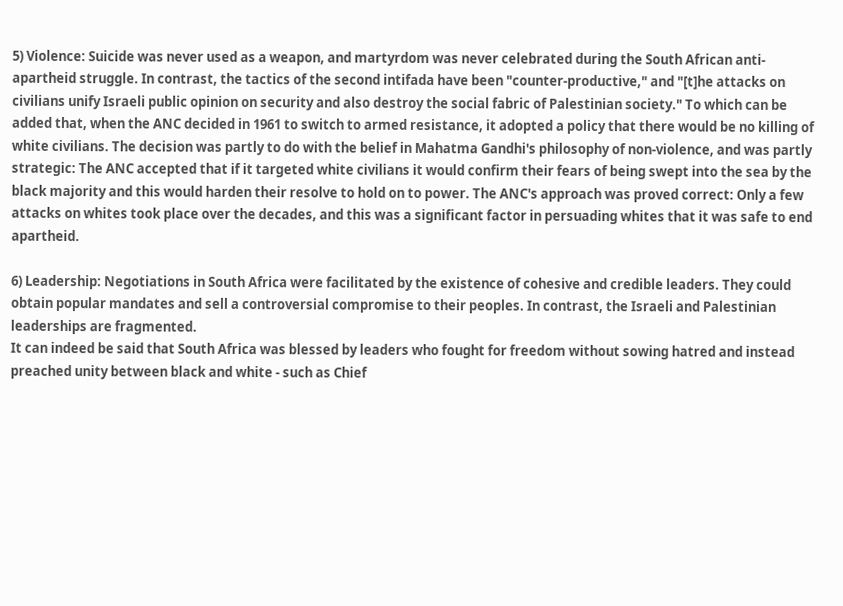5) Violence: Suicide was never used as a weapon, and martyrdom was never celebrated during the South African anti-apartheid struggle. In contrast, the tactics of the second intifada have been "counter-productive," and "[t]he attacks on civilians unify Israeli public opinion on security and also destroy the social fabric of Palestinian society." To which can be added that, when the ANC decided in 1961 to switch to armed resistance, it adopted a policy that there would be no killing of white civilians. The decision was partly to do with the belief in Mahatma Gandhi's philosophy of non-violence, and was partly strategic: The ANC accepted that if it targeted white civilians it would confirm their fears of being swept into the sea by the black majority and this would harden their resolve to hold on to power. The ANC's approach was proved correct: Only a few attacks on whites took place over the decades, and this was a significant factor in persuading whites that it was safe to end apartheid.

6) Leadership: Negotiations in South Africa were facilitated by the existence of cohesive and credible leaders. They could obtain popular mandates and sell a controversial compromise to their peoples. In contrast, the Israeli and Palestinian leaderships are fragmented.
It can indeed be said that South Africa was blessed by leaders who fought for freedom without sowing hatred and instead preached unity between black and white - such as Chief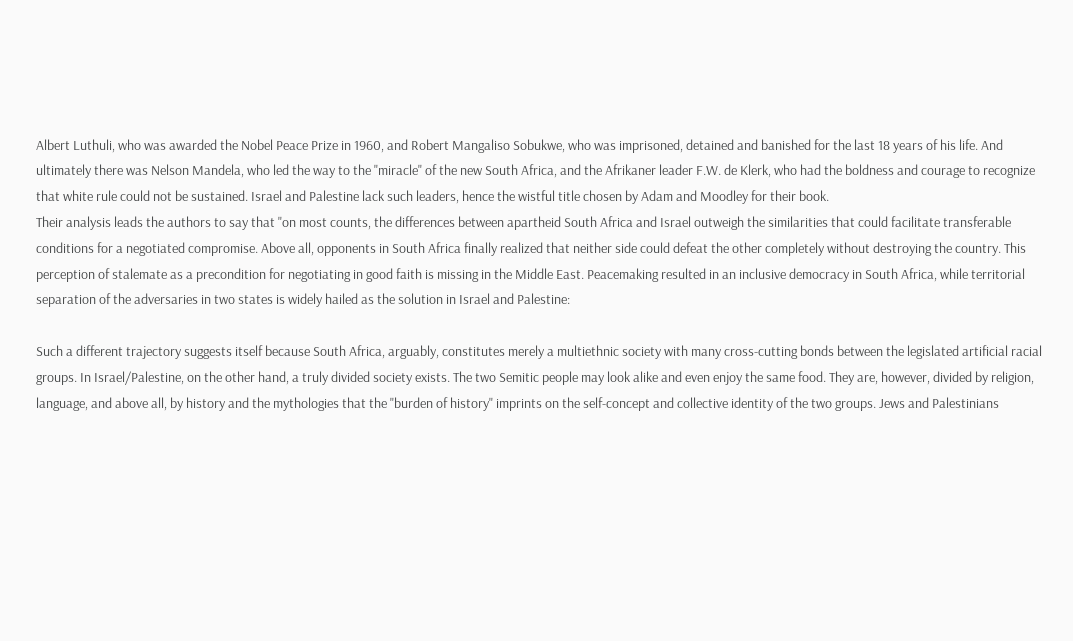Albert Luthuli, who was awarded the Nobel Peace Prize in 1960, and Robert Mangaliso Sobukwe, who was imprisoned, detained and banished for the last 18 years of his life. And ultimately there was Nelson Mandela, who led the way to the "miracle" of the new South Africa, and the Afrikaner leader F.W. de Klerk, who had the boldness and courage to recognize that white rule could not be sustained. Israel and Palestine lack such leaders, hence the wistful title chosen by Adam and Moodley for their book.
Their analysis leads the authors to say that "on most counts, the differences between apartheid South Africa and Israel outweigh the similarities that could facilitate transferable conditions for a negotiated compromise. Above all, opponents in South Africa finally realized that neither side could defeat the other completely without destroying the country. This perception of stalemate as a precondition for negotiating in good faith is missing in the Middle East. Peacemaking resulted in an inclusive democracy in South Africa, while territorial separation of the adversaries in two states is widely hailed as the solution in Israel and Palestine:

Such a different trajectory suggests itself because South Africa, arguably, constitutes merely a multiethnic society with many cross-cutting bonds between the legislated artificial racial groups. In Israel/Palestine, on the other hand, a truly divided society exists. The two Semitic people may look alike and even enjoy the same food. They are, however, divided by religion, language, and above all, by history and the mythologies that the "burden of history" imprints on the self-concept and collective identity of the two groups. Jews and Palestinians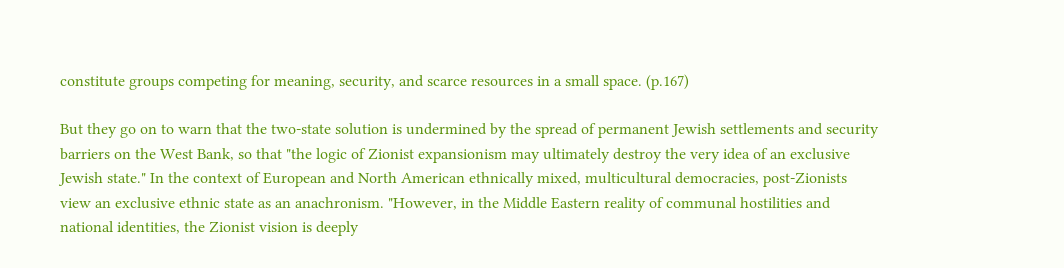constitute groups competing for meaning, security, and scarce resources in a small space. (p.167)

But they go on to warn that the two-state solution is undermined by the spread of permanent Jewish settlements and security barriers on the West Bank, so that "the logic of Zionist expansionism may ultimately destroy the very idea of an exclusive Jewish state." In the context of European and North American ethnically mixed, multicultural democracies, post-Zionists view an exclusive ethnic state as an anachronism. "However, in the Middle Eastern reality of communal hostilities and national identities, the Zionist vision is deeply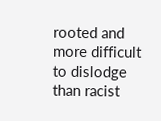rooted and more difficult to dislodge than racist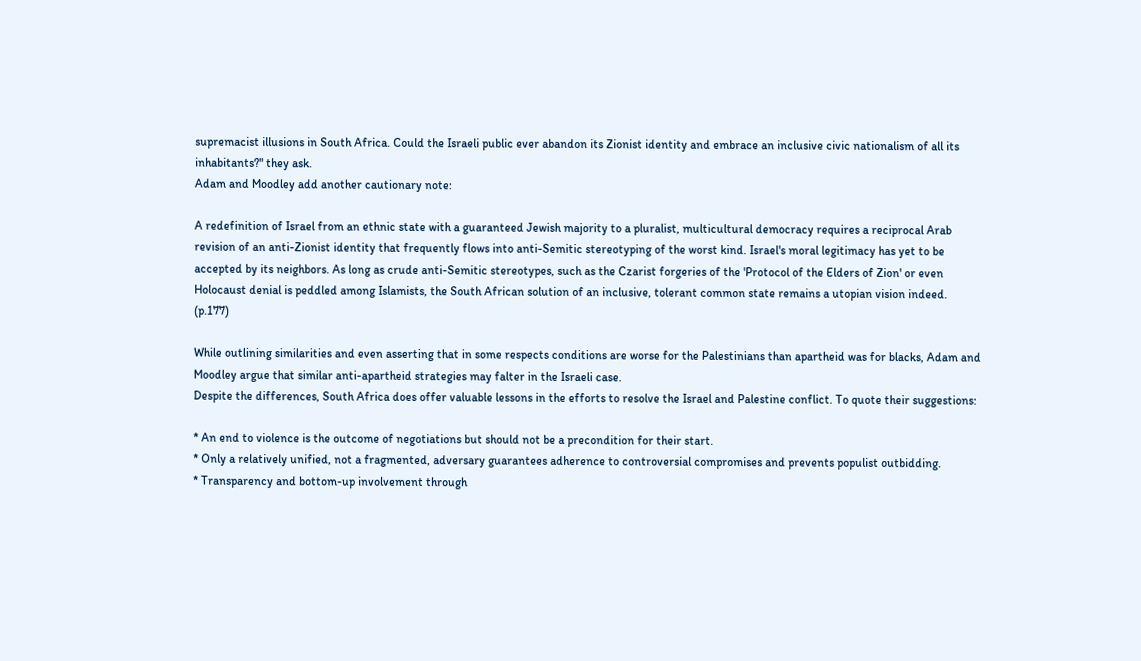supremacist illusions in South Africa. Could the Israeli public ever abandon its Zionist identity and embrace an inclusive civic nationalism of all its inhabitants?" they ask.
Adam and Moodley add another cautionary note:

A redefinition of Israel from an ethnic state with a guaranteed Jewish majority to a pluralist, multicultural democracy requires a reciprocal Arab revision of an anti-Zionist identity that frequently flows into anti-Semitic stereotyping of the worst kind. Israel's moral legitimacy has yet to be accepted by its neighbors. As long as crude anti-Semitic stereotypes, such as the Czarist forgeries of the 'Protocol of the Elders of Zion' or even Holocaust denial is peddled among Islamists, the South African solution of an inclusive, tolerant common state remains a utopian vision indeed. (p.177)

While outlining similarities and even asserting that in some respects conditions are worse for the Palestinians than apartheid was for blacks, Adam and Moodley argue that similar anti-apartheid strategies may falter in the Israeli case.
Despite the differences, South Africa does offer valuable lessons in the efforts to resolve the Israel and Palestine conflict. To quote their suggestions:

* An end to violence is the outcome of negotiations but should not be a precondition for their start.
* Only a relatively unified, not a fragmented, adversary guarantees adherence to controversial compromises and prevents populist outbidding.
* Transparency and bottom-up involvement through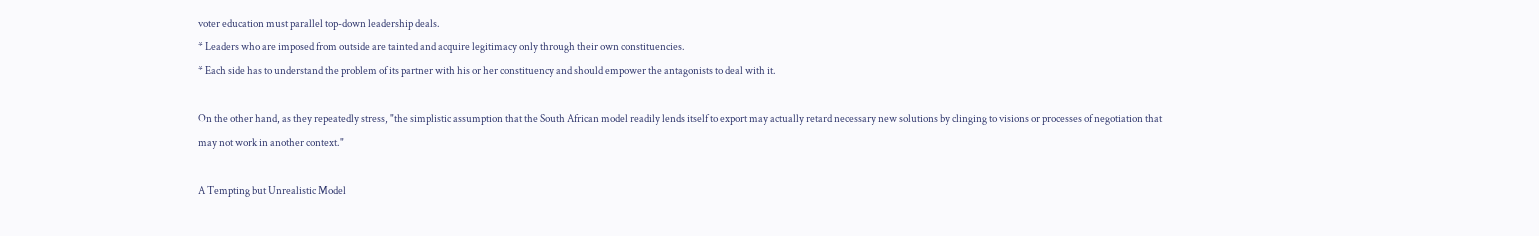voter education must parallel top-down leadership deals.
* Leaders who are imposed from outside are tainted and acquire legitimacy only through their own constituencies.
* Each side has to understand the problem of its partner with his or her constituency and should empower the antagonists to deal with it.

On the other hand, as they repeatedly stress, "the simplistic assumption that the South African model readily lends itself to export may actually retard necessary new solutions by clinging to visions or processes of negotiation that may not work in another context."

A Tempting but Unrealistic Model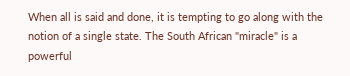When all is said and done, it is tempting to go along with the notion of a single state. The South African "miracle" is a powerful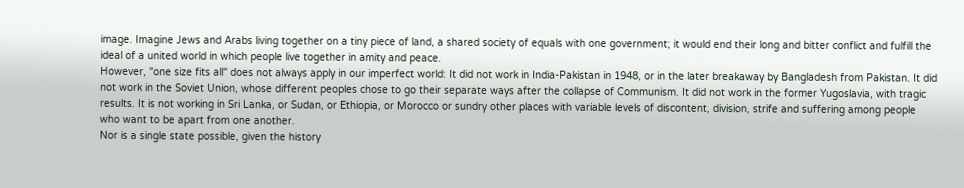image. Imagine Jews and Arabs living together on a tiny piece of land, a shared society of equals with one government; it would end their long and bitter conflict and fulfill the ideal of a united world in which people live together in amity and peace.
However, "one size fits all" does not always apply in our imperfect world: It did not work in India-Pakistan in 1948, or in the later breakaway by Bangladesh from Pakistan. It did not work in the Soviet Union, whose different peoples chose to go their separate ways after the collapse of Communism. It did not work in the former Yugoslavia, with tragic results. It is not working in Sri Lanka, or Sudan, or Ethiopia, or Morocco or sundry other places with variable levels of discontent, division, strife and suffering among people who want to be apart from one another.
Nor is a single state possible, given the history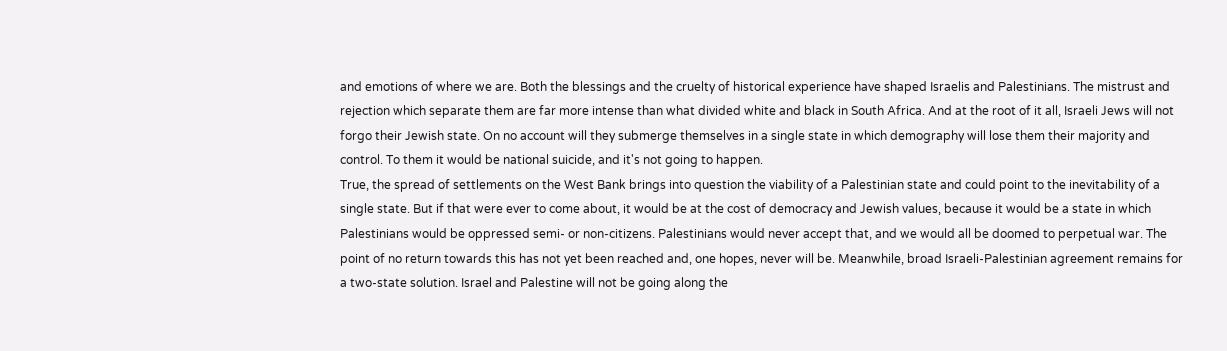and emotions of where we are. Both the blessings and the cruelty of historical experience have shaped Israelis and Palestinians. The mistrust and rejection which separate them are far more intense than what divided white and black in South Africa. And at the root of it all, Israeli Jews will not forgo their Jewish state. On no account will they submerge themselves in a single state in which demography will lose them their majority and control. To them it would be national suicide, and it's not going to happen.
True, the spread of settlements on the West Bank brings into question the viability of a Palestinian state and could point to the inevitability of a single state. But if that were ever to come about, it would be at the cost of democracy and Jewish values, because it would be a state in which Palestinians would be oppressed semi- or non-citizens. Palestinians would never accept that, and we would all be doomed to perpetual war. The point of no return towards this has not yet been reached and, one hopes, never will be. Meanwhile, broad Israeli-Palestinian agreement remains for a two-state solution. Israel and Palestine will not be going along the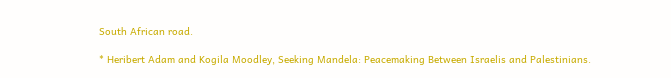South African road.

* Heribert Adam and Kogila Moodley, Seeking Mandela: Peacemaking Between Israelis and Palestinians.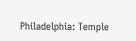Philadelphia: Temple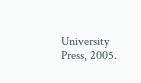University Press, 2005.